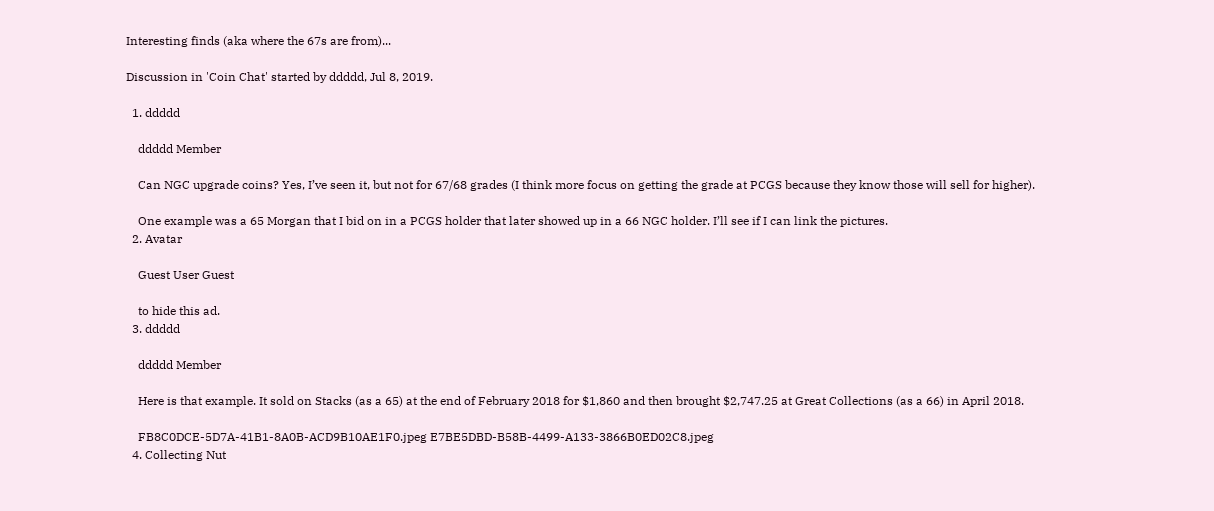Interesting finds (aka where the 67s are from)...

Discussion in 'Coin Chat' started by ddddd, Jul 8, 2019.

  1. ddddd

    ddddd Member

    Can NGC upgrade coins? Yes, I’ve seen it, but not for 67/68 grades (I think more focus on getting the grade at PCGS because they know those will sell for higher).

    One example was a 65 Morgan that I bid on in a PCGS holder that later showed up in a 66 NGC holder. I’ll see if I can link the pictures.
  2. Avatar

    Guest User Guest

    to hide this ad.
  3. ddddd

    ddddd Member

    Here is that example. It sold on Stacks (as a 65) at the end of February 2018 for $1,860 and then brought $2,747.25 at Great Collections (as a 66) in April 2018.

    FB8C0DCE-5D7A-41B1-8A0B-ACD9B10AE1F0.jpeg E7BE5DBD-B58B-4499-A133-3866B0ED02C8.jpeg
  4. Collecting Nut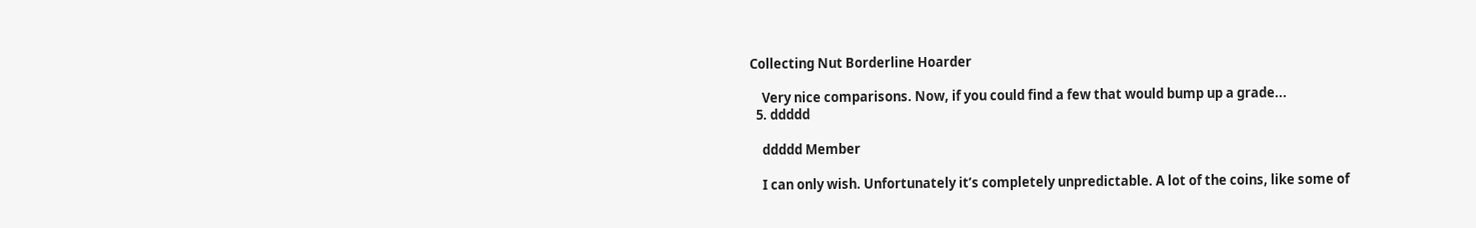Collecting Nut Borderline Hoarder

    Very nice comparisons. Now, if you could find a few that would bump up a grade...
  5. ddddd

    ddddd Member

    I can only wish. Unfortunately it’s completely unpredictable. A lot of the coins, like some of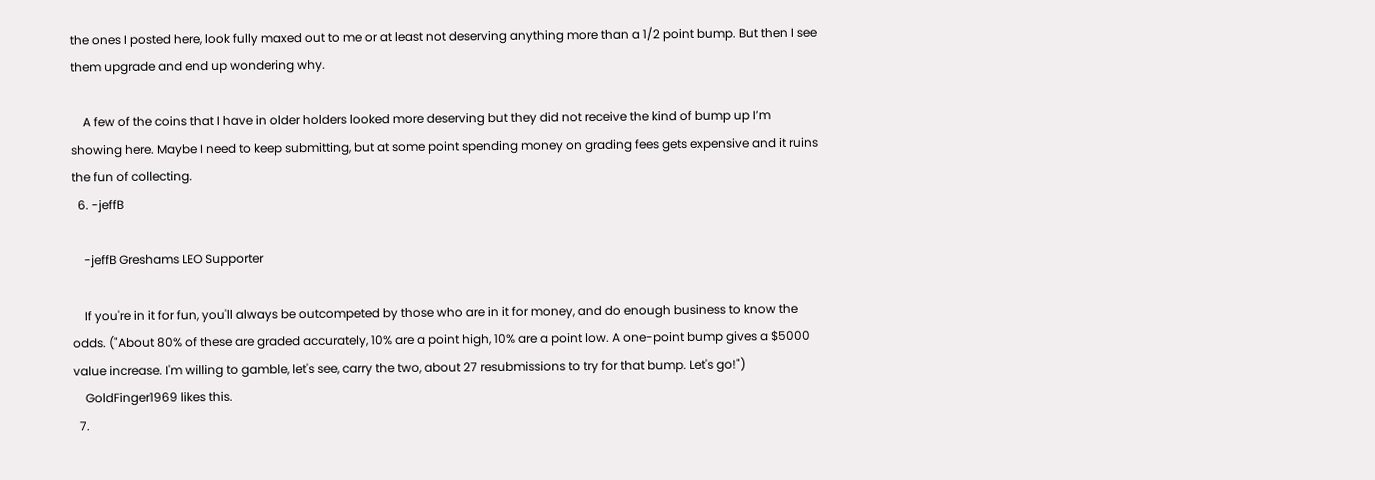the ones I posted here, look fully maxed out to me or at least not deserving anything more than a 1/2 point bump. But then I see them upgrade and end up wondering why.

    A few of the coins that I have in older holders looked more deserving but they did not receive the kind of bump up I’m showing here. Maybe I need to keep submitting, but at some point spending money on grading fees gets expensive and it ruins the fun of collecting.
  6. -jeffB

    -jeffB Greshams LEO Supporter

    If you're in it for fun, you'll always be outcompeted by those who are in it for money, and do enough business to know the odds. ("About 80% of these are graded accurately, 10% are a point high, 10% are a point low. A one-point bump gives a $5000 value increase. I'm willing to gamble, let's see, carry the two, about 27 resubmissions to try for that bump. Let's go!")
    GoldFinger1969 likes this.
  7.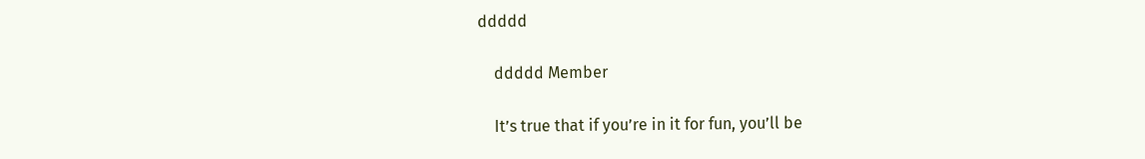ddddd

    ddddd Member

    It’s true that if you’re in it for fun, you’ll be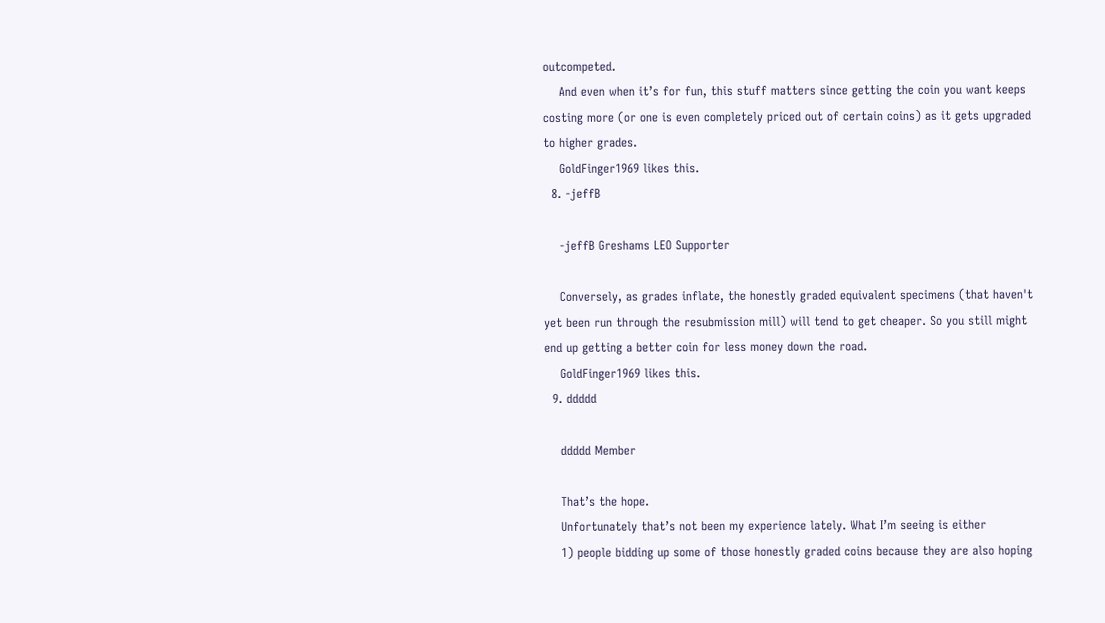outcompeted.
    And even when it’s for fun, this stuff matters since getting the coin you want keeps costing more (or one is even completely priced out of certain coins) as it gets upgraded to higher grades.
    GoldFinger1969 likes this.
  8. -jeffB

    -jeffB Greshams LEO Supporter

    Conversely, as grades inflate, the honestly graded equivalent specimens (that haven't yet been run through the resubmission mill) will tend to get cheaper. So you still might end up getting a better coin for less money down the road.
    GoldFinger1969 likes this.
  9. ddddd

    ddddd Member

    That’s the hope.
    Unfortunately that’s not been my experience lately. What I’m seeing is either
    1) people bidding up some of those honestly graded coins because they are also hoping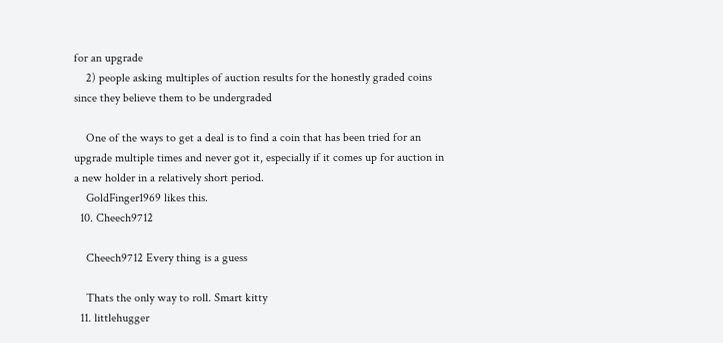for an upgrade
    2) people asking multiples of auction results for the honestly graded coins since they believe them to be undergraded

    One of the ways to get a deal is to find a coin that has been tried for an upgrade multiple times and never got it, especially if it comes up for auction in a new holder in a relatively short period.
    GoldFinger1969 likes this.
  10. Cheech9712

    Cheech9712 Every thing is a guess

    Thats the only way to roll. Smart kitty
  11. littlehugger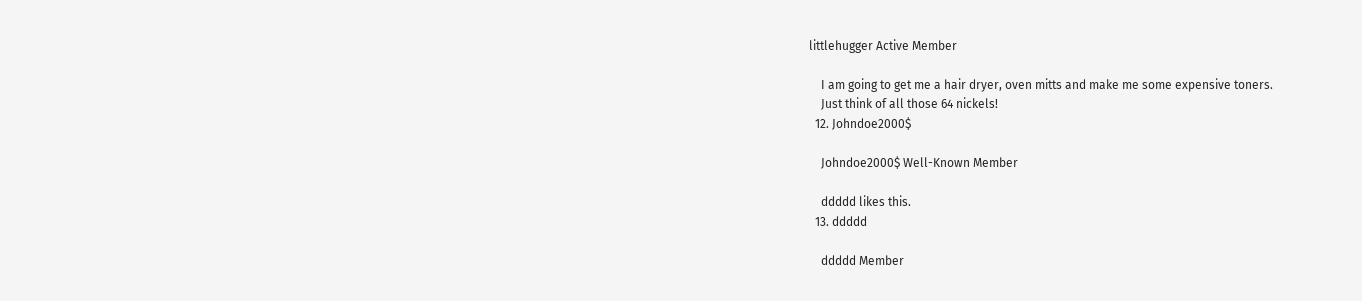littlehugger Active Member

    I am going to get me a hair dryer, oven mitts and make me some expensive toners.
    Just think of all those 64 nickels!
  12. Johndoe2000$

    Johndoe2000$ Well-Known Member

    ddddd likes this.
  13. ddddd

    ddddd Member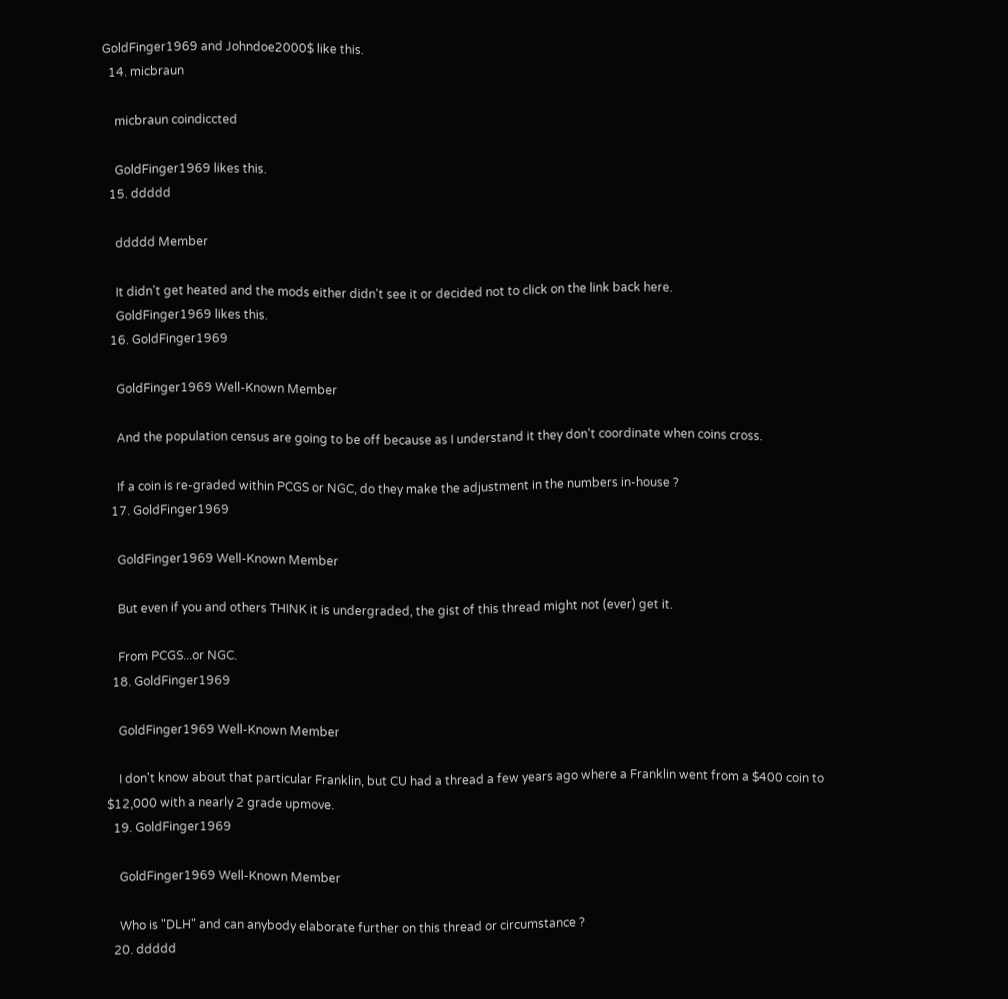GoldFinger1969 and Johndoe2000$ like this.
  14. micbraun

    micbraun coindiccted

    GoldFinger1969 likes this.
  15. ddddd

    ddddd Member

    It didn't get heated and the mods either didn't see it or decided not to click on the link back here.
    GoldFinger1969 likes this.
  16. GoldFinger1969

    GoldFinger1969 Well-Known Member

    And the population census are going to be off because as I understand it they don't coordinate when coins cross.

    If a coin is re-graded within PCGS or NGC, do they make the adjustment in the numbers in-house ?
  17. GoldFinger1969

    GoldFinger1969 Well-Known Member

    But even if you and others THINK it is undergraded, the gist of this thread might not (ever) get it.

    From PCGS...or NGC.
  18. GoldFinger1969

    GoldFinger1969 Well-Known Member

    I don't know about that particular Franklin, but CU had a thread a few years ago where a Franklin went from a $400 coin to $12,000 with a nearly 2 grade upmove.
  19. GoldFinger1969

    GoldFinger1969 Well-Known Member

    Who is "DLH" and can anybody elaborate further on this thread or circumstance ?
  20. ddddd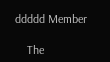ddddd Member

    The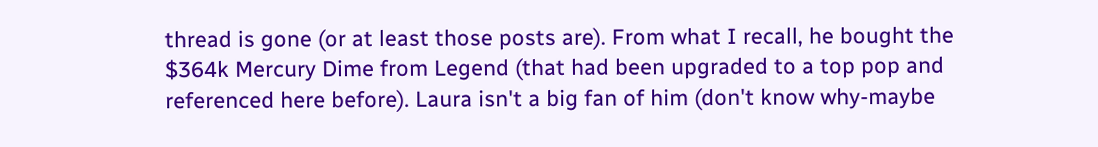thread is gone (or at least those posts are). From what I recall, he bought the $364k Mercury Dime from Legend (that had been upgraded to a top pop and referenced here before). Laura isn't a big fan of him (don't know why-maybe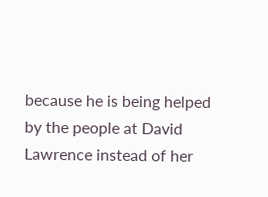because he is being helped by the people at David Lawrence instead of her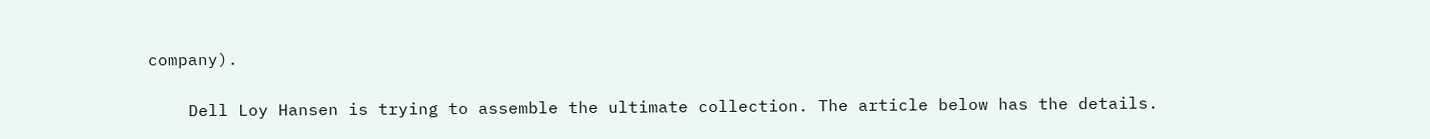company).

    Dell Loy Hansen is trying to assemble the ultimate collection. The article below has the details.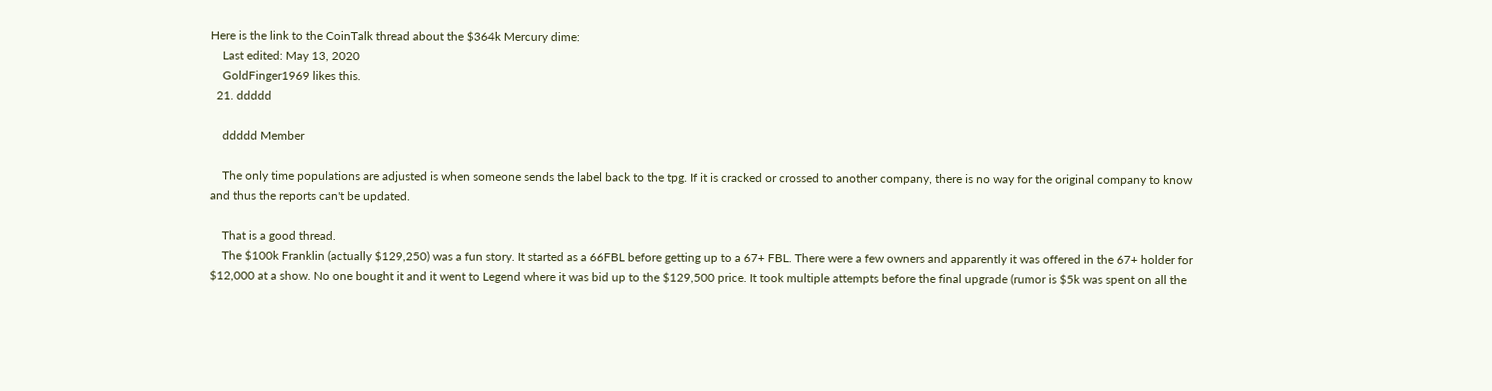Here is the link to the CoinTalk thread about the $364k Mercury dime:
    Last edited: May 13, 2020
    GoldFinger1969 likes this.
  21. ddddd

    ddddd Member

    The only time populations are adjusted is when someone sends the label back to the tpg. If it is cracked or crossed to another company, there is no way for the original company to know and thus the reports can't be updated.

    That is a good thread.
    The $100k Franklin (actually $129,250) was a fun story. It started as a 66FBL before getting up to a 67+ FBL. There were a few owners and apparently it was offered in the 67+ holder for $12,000 at a show. No one bought it and it went to Legend where it was bid up to the $129,500 price. It took multiple attempts before the final upgrade (rumor is $5k was spent on all the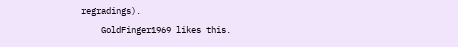regradings).
    GoldFinger1969 likes this.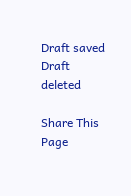Draft saved Draft deleted

Share This Page